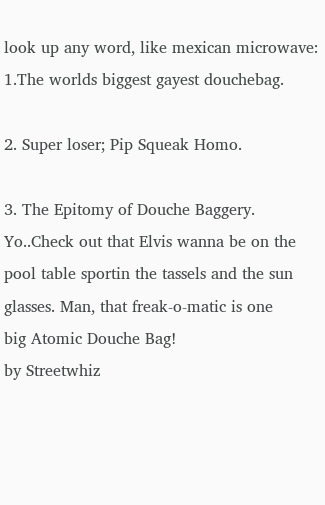look up any word, like mexican microwave:
1.The worlds biggest gayest douchebag.

2. Super loser; Pip Squeak Homo.

3. The Epitomy of Douche Baggery.
Yo..Check out that Elvis wanna be on the pool table sportin the tassels and the sun glasses. Man, that freak-o-matic is one
big Atomic Douche Bag!
by Streetwhiz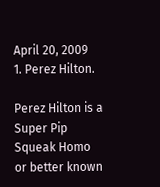April 20, 2009
1. Perez Hilton.

Perez Hilton is a Super Pip Squeak Homo
or better known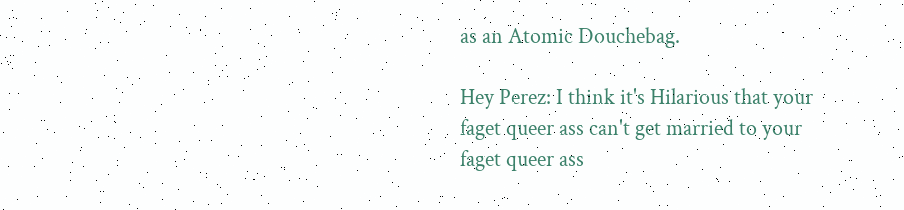as an Atomic Douchebag.

Hey Perez: I think it's Hilarious that your
faget queer ass can't get married to your
faget queer ass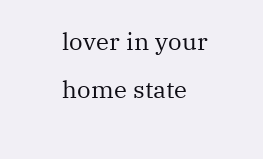lover in your home state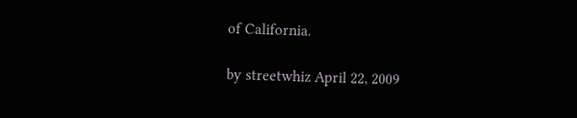of California.

by streetwhiz April 22, 2009